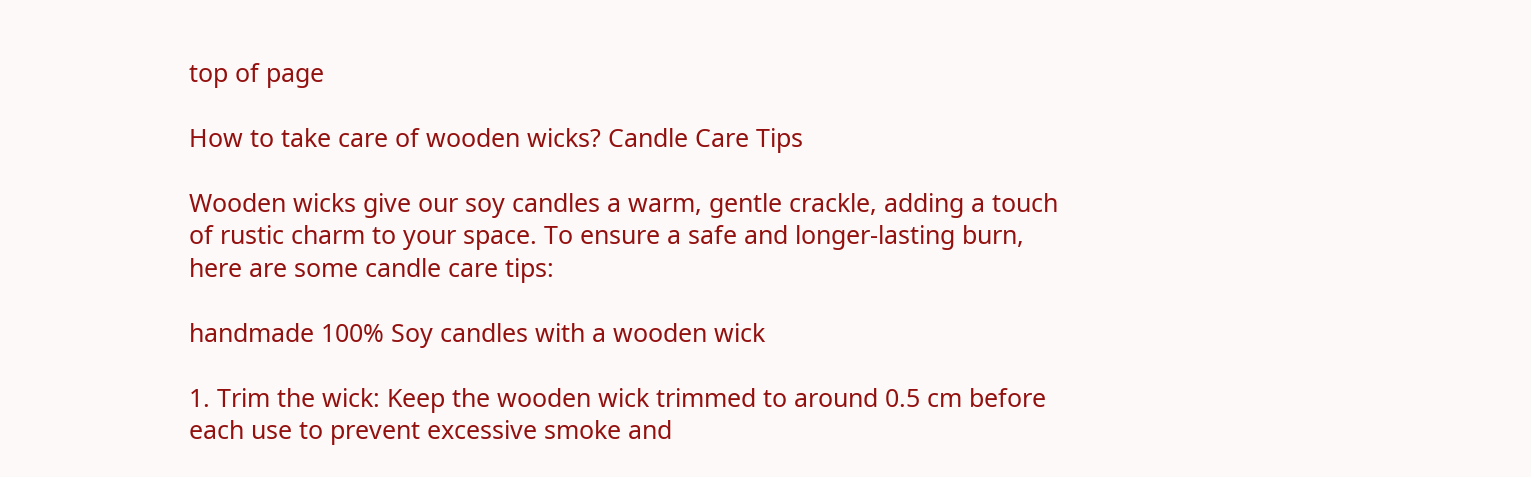top of page

How to take care of wooden wicks? Candle Care Tips

Wooden wicks give our soy candles a warm, gentle crackle, adding a touch of rustic charm to your space. To ensure a safe and longer-lasting burn, here are some candle care tips:

handmade 100% Soy candles with a wooden wick

1. Trim the wick: Keep the wooden wick trimmed to around 0.5 cm before each use to prevent excessive smoke and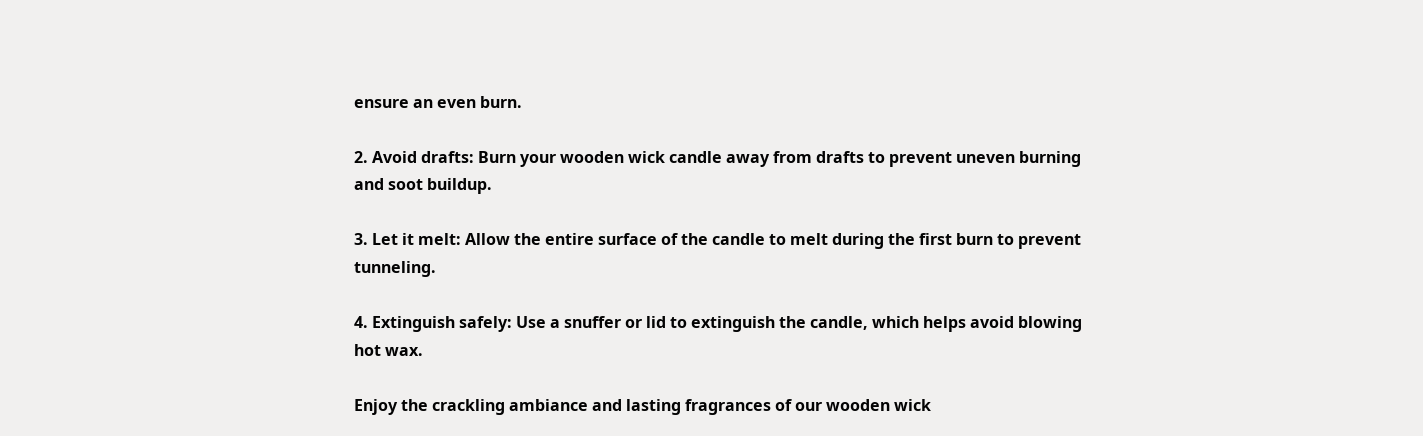ensure an even burn.

2. Avoid drafts: Burn your wooden wick candle away from drafts to prevent uneven burning and soot buildup.

3. Let it melt: Allow the entire surface of the candle to melt during the first burn to prevent tunneling.

4. Extinguish safely: Use a snuffer or lid to extinguish the candle, which helps avoid blowing hot wax.

Enjoy the crackling ambiance and lasting fragrances of our wooden wick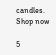candles. Shop now

5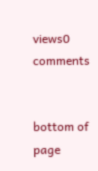views0 comments


bottom of page